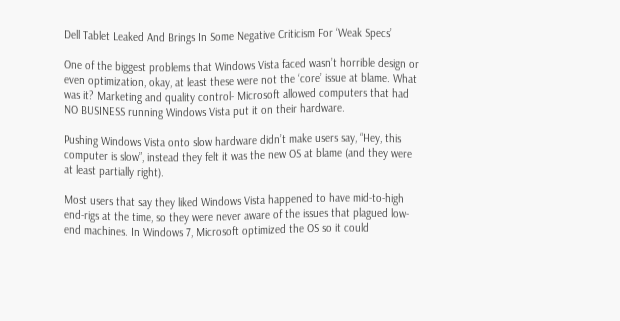Dell Tablet Leaked And Brings In Some Negative Criticism For ‘Weak Specs’

One of the biggest problems that Windows Vista faced wasn’t horrible design or even optimization, okay, at least these were not the ‘core’ issue at blame. What was it? Marketing and quality control- Microsoft allowed computers that had NO BUSINESS running Windows Vista put it on their hardware.

Pushing Windows Vista onto slow hardware didn’t make users say, “Hey, this computer is slow”, instead they felt it was the new OS at blame (and they were at least partially right).

Most users that say they liked Windows Vista happened to have mid-to-high end-rigs at the time, so they were never aware of the issues that plagued low-end machines. In Windows 7, Microsoft optimized the OS so it could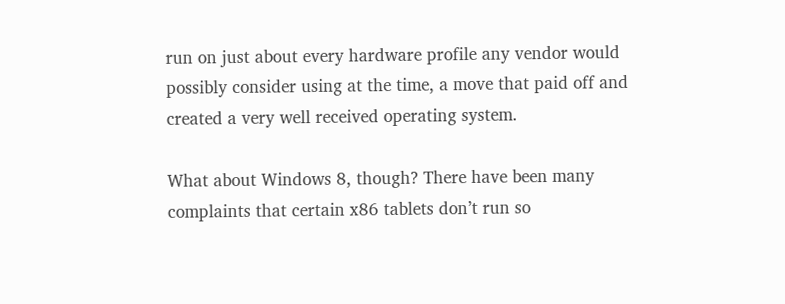run on just about every hardware profile any vendor would possibly consider using at the time, a move that paid off and created a very well received operating system.

What about Windows 8, though? There have been many complaints that certain x86 tablets don’t run so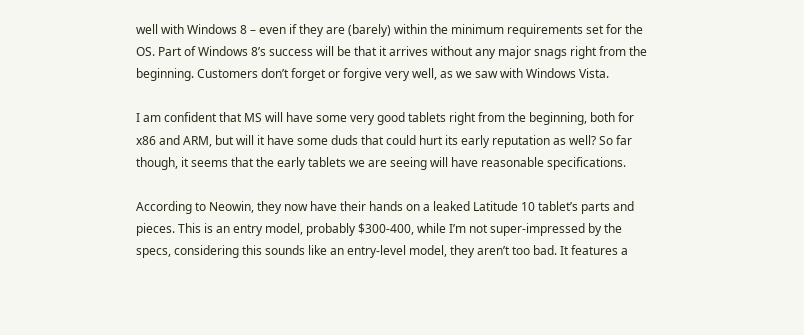well with Windows 8 – even if they are (barely) within the minimum requirements set for the OS. Part of Windows 8’s success will be that it arrives without any major snags right from the beginning. Customers don’t forget or forgive very well, as we saw with Windows Vista.

I am confident that MS will have some very good tablets right from the beginning, both for x86 and ARM, but will it have some duds that could hurt its early reputation as well? So far though, it seems that the early tablets we are seeing will have reasonable specifications.

According to Neowin, they now have their hands on a leaked Latitude 10 tablet’s parts and pieces. This is an entry model, probably $300-400, while I’m not super-impressed by the specs, considering this sounds like an entry-level model, they aren’t too bad. It features a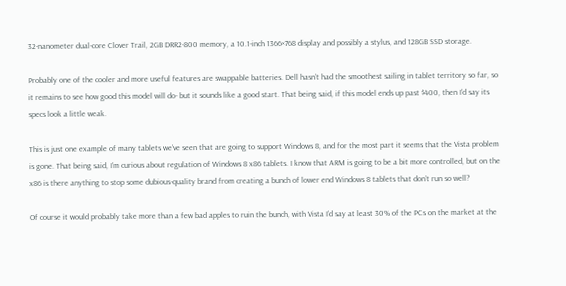32-nanometer dual-core Clover Trail, 2GB DRR2-800 memory, a 10.1-inch 1366×768 display and possibly a stylus, and 128GB SSD storage.

Probably one of the cooler and more useful features are swappable batteries. Dell hasn’t had the smoothest sailing in tablet territory so far, so it remains to see how good this model will do- but it sounds like a good start. That being said, if this model ends up past $400, then I’d say its specs look a little weak.

This is just one example of many tablets we’ve seen that are going to support Windows 8, and for the most part it seems that the Vista problem is gone. That being said, I’m curious about regulation of Windows 8 x86 tablets. I know that ARM is going to be a bit more controlled, but on the x86 is there anything to stop some dubious-quality brand from creating a bunch of lower end Windows 8 tablets that don’t run so well?

Of course it would probably take more than a few bad apples to ruin the bunch, with Vista I’d say at least 30% of the PCs on the market at the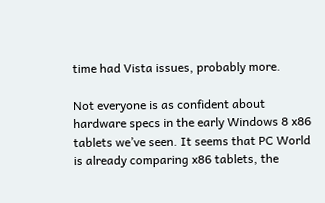time had Vista issues, probably more.

Not everyone is as confident about hardware specs in the early Windows 8 x86 tablets we’ve seen. It seems that PC World  is already comparing x86 tablets, the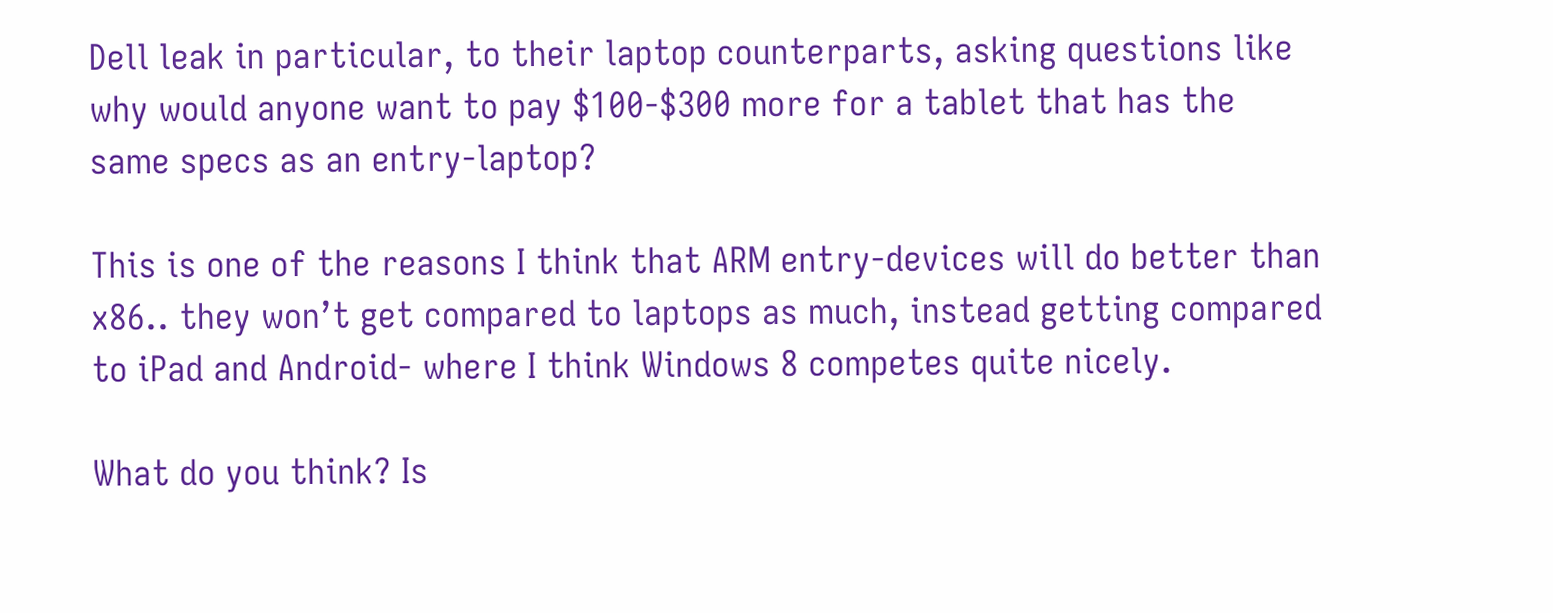Dell leak in particular, to their laptop counterparts, asking questions like why would anyone want to pay $100-$300 more for a tablet that has the same specs as an entry-laptop?

This is one of the reasons I think that ARM entry-devices will do better than x86.. they won’t get compared to laptops as much, instead getting compared to iPad and Android- where I think Windows 8 competes quite nicely.

What do you think? Is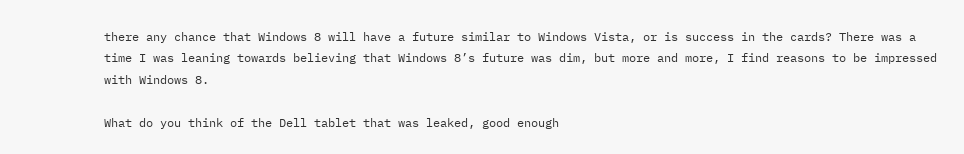there any chance that Windows 8 will have a future similar to Windows Vista, or is success in the cards? There was a time I was leaning towards believing that Windows 8’s future was dim, but more and more, I find reasons to be impressed with Windows 8.

What do you think of the Dell tablet that was leaked, good enough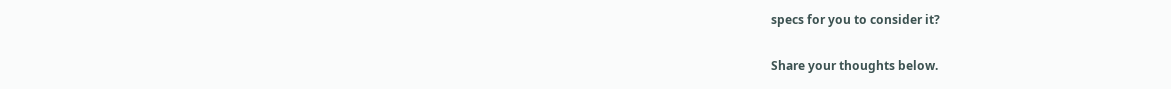specs for you to consider it?

Share your thoughts below.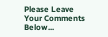Please Leave Your Comments Below...